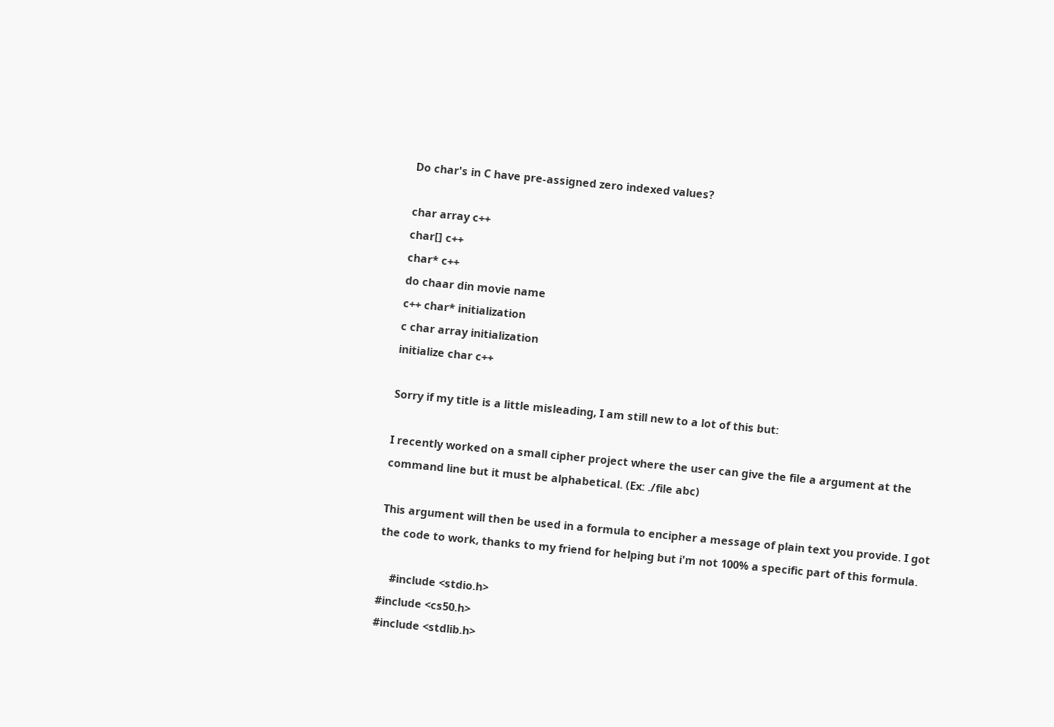Do char's in C have pre-assigned zero indexed values?

char array c++
char[] c++
char* c++
do chaar din movie name
c++ char* initialization
c char array initialization
initialize char c++

Sorry if my title is a little misleading, I am still new to a lot of this but:

I recently worked on a small cipher project where the user can give the file a argument at the command line but it must be alphabetical. (Ex: ./file abc)

This argument will then be used in a formula to encipher a message of plain text you provide. I got the code to work, thanks to my friend for helping but i'm not 100% a specific part of this formula.

    #include <stdio.h>
#include <cs50.h>
#include <stdlib.h>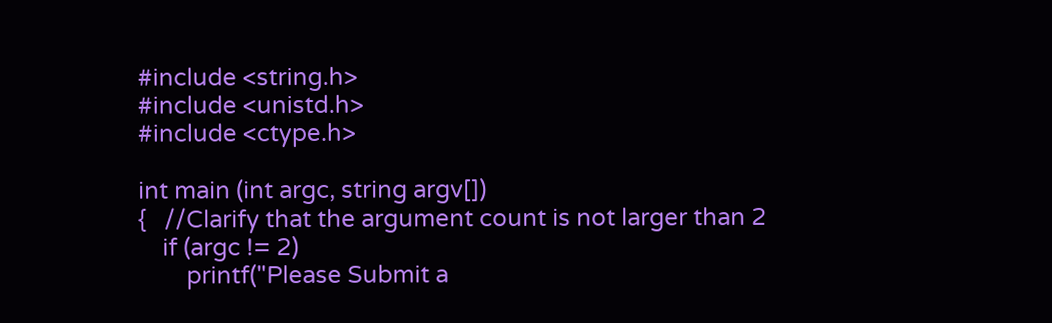#include <string.h>
#include <unistd.h>
#include <ctype.h>

int main (int argc, string argv[])
{   //Clarify that the argument count is not larger than 2
    if (argc != 2)
        printf("Please Submit a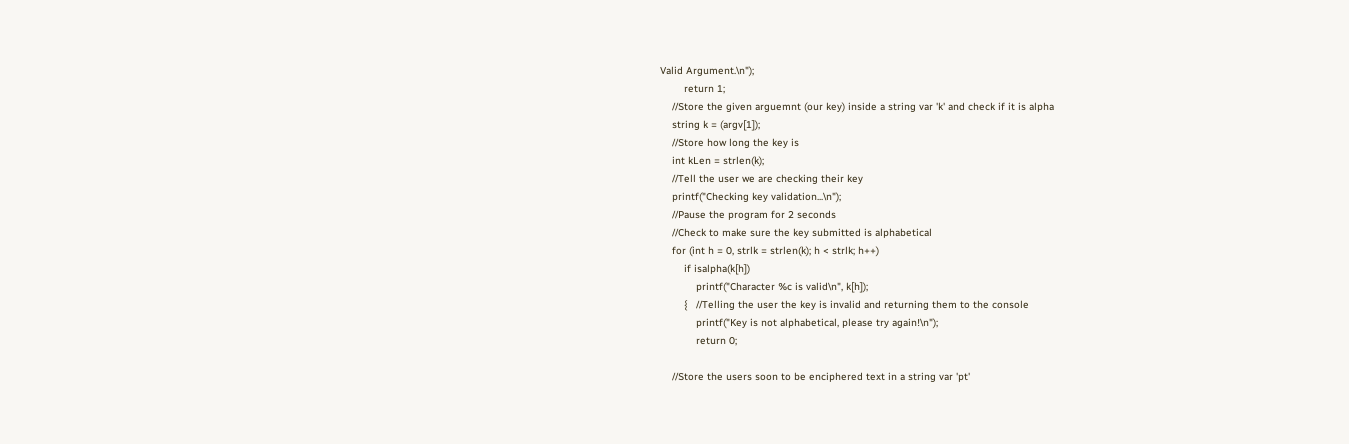Valid Argument.\n");
        return 1;
    //Store the given arguemnt (our key) inside a string var 'k' and check if it is alpha
    string k = (argv[1]);
    //Store how long the key is
    int kLen = strlen(k);
    //Tell the user we are checking their key
    printf("Checking key validation...\n");
    //Pause the program for 2 seconds
    //Check to make sure the key submitted is alphabetical
    for (int h = 0, strlk = strlen(k); h < strlk; h++)
        if isalpha(k[h])
            printf("Character %c is valid\n", k[h]);
        {   //Telling the user the key is invalid and returning them to the console
            printf("Key is not alphabetical, please try again!\n");
            return 0;

    //Store the users soon to be enciphered text in a string var 'pt'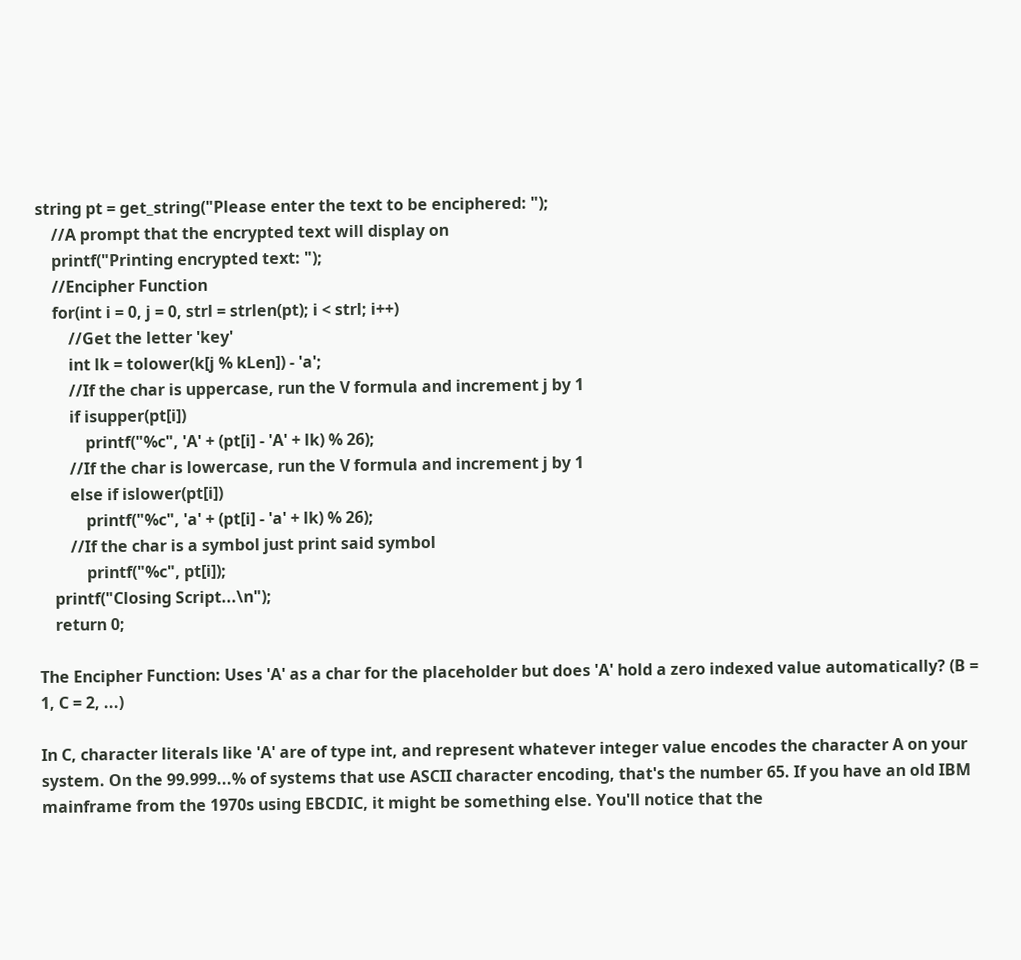string pt = get_string("Please enter the text to be enciphered: ");
    //A prompt that the encrypted text will display on
    printf("Printing encrypted text: ");
    //Encipher Function
    for(int i = 0, j = 0, strl = strlen(pt); i < strl; i++)
        //Get the letter 'key'
        int lk = tolower(k[j % kLen]) - 'a';
        //If the char is uppercase, run the V formula and increment j by 1
        if isupper(pt[i])
            printf("%c", 'A' + (pt[i] - 'A' + lk) % 26);
        //If the char is lowercase, run the V formula and increment j by 1
        else if islower(pt[i])
            printf("%c", 'a' + (pt[i] - 'a' + lk) % 26);
        //If the char is a symbol just print said symbol
            printf("%c", pt[i]);
    printf("Closing Script...\n");
    return 0;

The Encipher Function: Uses 'A' as a char for the placeholder but does 'A' hold a zero indexed value automatically? (B = 1, C = 2, ...)

In C, character literals like 'A' are of type int, and represent whatever integer value encodes the character A on your system. On the 99.999...% of systems that use ASCII character encoding, that's the number 65. If you have an old IBM mainframe from the 1970s using EBCDIC, it might be something else. You'll notice that the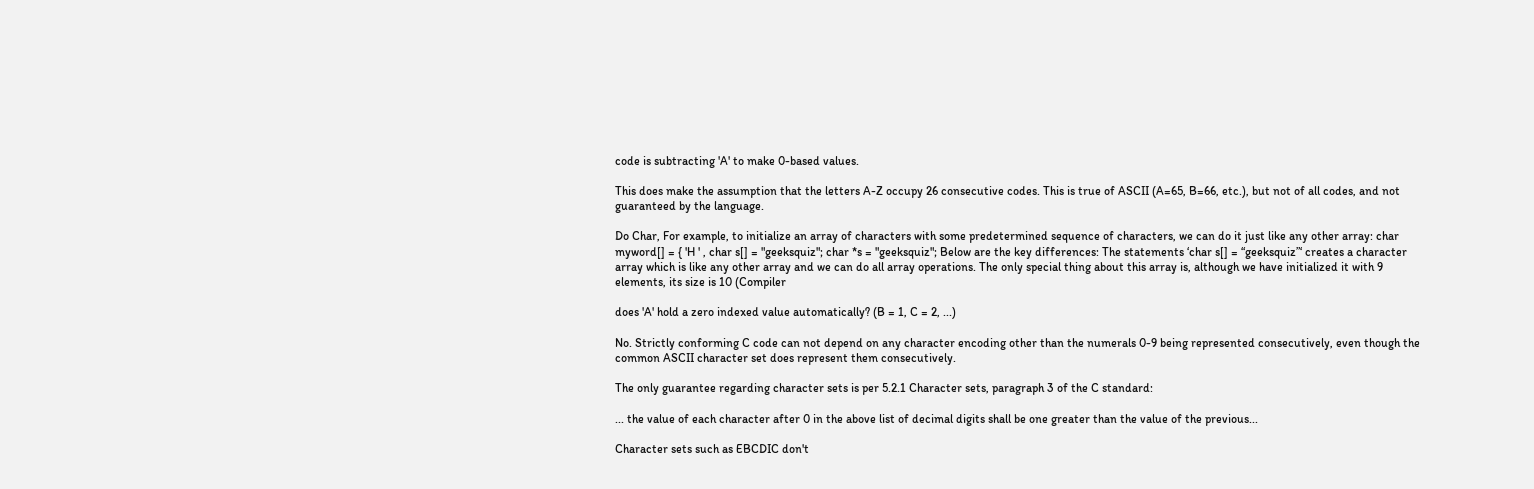code is subtracting 'A' to make 0-based values.

This does make the assumption that the letters A-Z occupy 26 consecutive codes. This is true of ASCII (A=65, B=66, etc.), but not of all codes, and not guaranteed by the language.

Do Char, For example, to initialize an array of characters with some predetermined sequence of characters, we can do it just like any other array: char myword[] = { 'H ' , char s[] = "geeksquiz"; char *s = "geeksquiz"; Below are the key differences: The statements ‘char s[] = “geeksquiz”‘ creates a character array which is like any other array and we can do all array operations. The only special thing about this array is, although we have initialized it with 9 elements, its size is 10 (Compiler

does 'A' hold a zero indexed value automatically? (B = 1, C = 2, ...)

No. Strictly conforming C code can not depend on any character encoding other than the numerals 0-9 being represented consecutively, even though the common ASCII character set does represent them consecutively.

The only guarantee regarding character sets is per 5.2.1 Character sets, paragraph 3 of the C standard:

... the value of each character after 0 in the above list of decimal digits shall be one greater than the value of the previous...

Character sets such as EBCDIC don't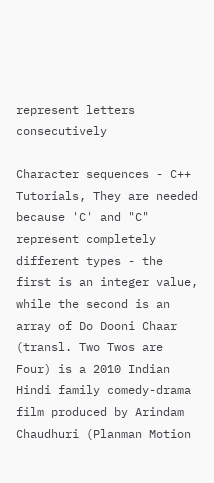represent letters consecutively

Character sequences - C++ Tutorials, They are needed because 'C' and "C" represent completely different types - the first is an integer value, while the second is an array of Do Dooni Chaar (transl. Two Twos are Four) is a 2010 Indian Hindi family comedy-drama film produced by Arindam Chaudhuri (Planman Motion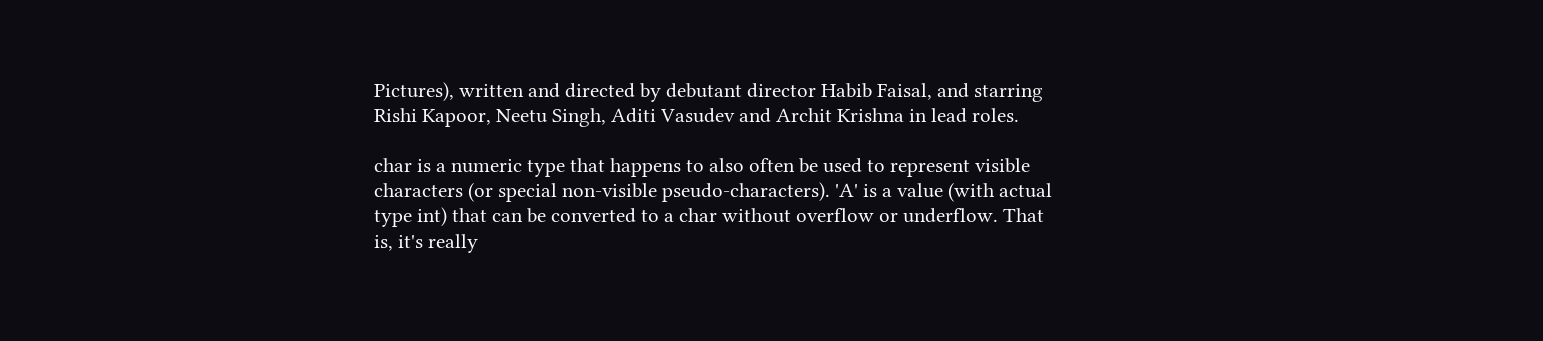Pictures), written and directed by debutant director Habib Faisal, and starring Rishi Kapoor, Neetu Singh, Aditi Vasudev and Archit Krishna in lead roles.

char is a numeric type that happens to also often be used to represent visible characters (or special non-visible pseudo-characters). 'A' is a value (with actual type int) that can be converted to a char without overflow or underflow. That is, it's really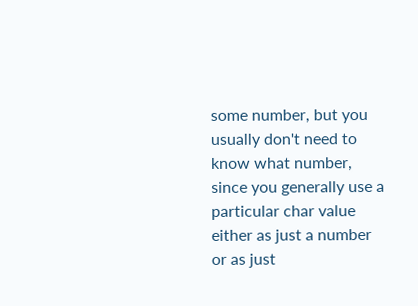some number, but you usually don't need to know what number, since you generally use a particular char value either as just a number or as just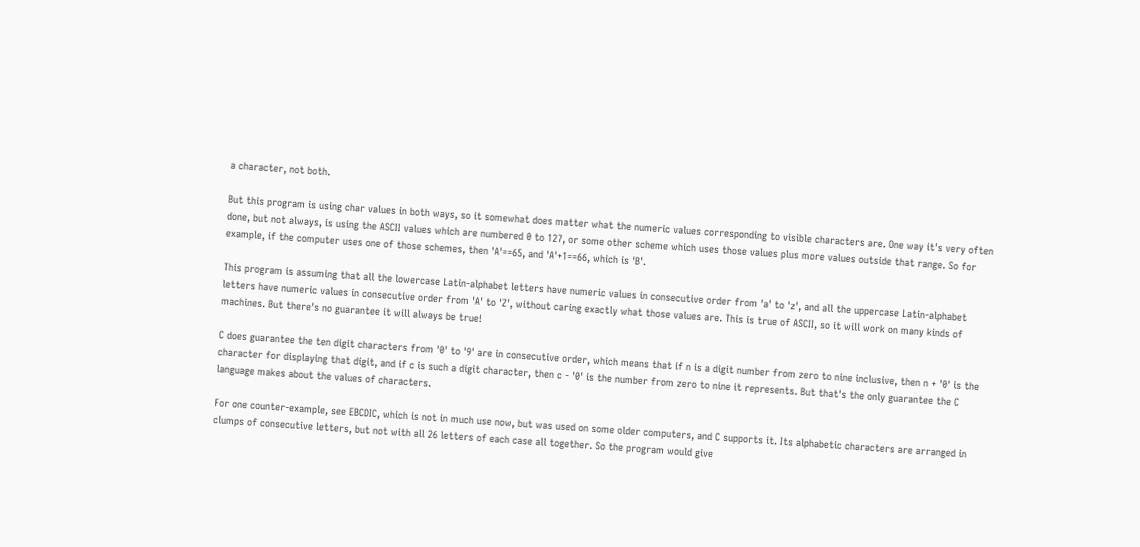a character, not both.

But this program is using char values in both ways, so it somewhat does matter what the numeric values corresponding to visible characters are. One way it's very often done, but not always, is using the ASCII values which are numbered 0 to 127, or some other scheme which uses those values plus more values outside that range. So for example, if the computer uses one of those schemes, then 'A'==65, and 'A'+1==66, which is 'B'.

This program is assuming that all the lowercase Latin-alphabet letters have numeric values in consecutive order from 'a' to 'z', and all the uppercase Latin-alphabet letters have numeric values in consecutive order from 'A' to 'Z', without caring exactly what those values are. This is true of ASCII, so it will work on many kinds of machines. But there's no guarantee it will always be true!

C does guarantee the ten digit characters from '0' to '9' are in consecutive order, which means that if n is a digit number from zero to nine inclusive, then n + '0' is the character for displaying that digit, and if c is such a digit character, then c - '0' is the number from zero to nine it represents. But that's the only guarantee the C language makes about the values of characters.

For one counter-example, see EBCDIC, which is not in much use now, but was used on some older computers, and C supports it. Its alphabetic characters are arranged in clumps of consecutive letters, but not with all 26 letters of each case all together. So the program would give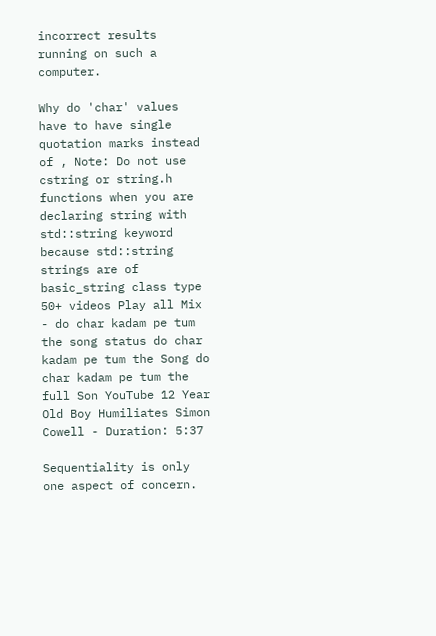incorrect results running on such a computer.

Why do 'char' values have to have single quotation marks instead of , Note: Do not use cstring or string.h functions when you are declaring string with std::string keyword because std::string strings are of basic_string class type 50+ videos Play all Mix - do char kadam pe tum the song status do char kadam pe tum the Song do char kadam pe tum the full Son YouTube 12 Year Old Boy Humiliates Simon Cowell - Duration: 5:37

Sequentiality is only one aspect of concern.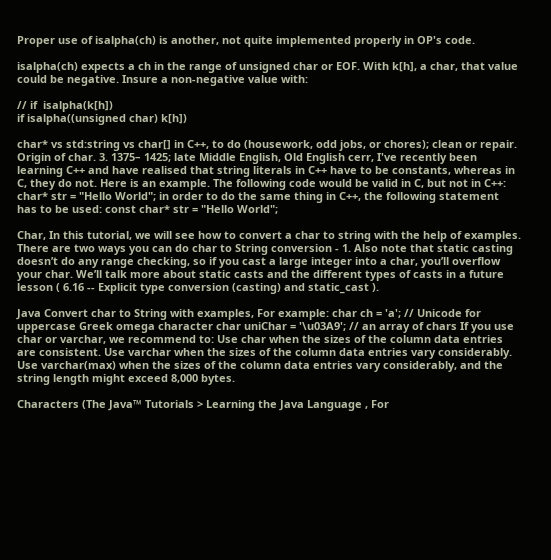Proper use of isalpha(ch) is another, not quite implemented properly in OP's code.

isalpha(ch) expects a ch in the range of unsigned char or EOF. With k[h], a char, that value could be negative. Insure a non-negative value with:

// if  isalpha(k[h])
if isalpha((unsigned char) k[h])

char* vs std:string vs char[] in C++, to do (housework, odd jobs, or chores); clean or repair. Origin of char. 3. 1375– 1425; late Middle English, Old English cerr, I've recently been learning C++ and have realised that string literals in C++ have to be constants, whereas in C, they do not. Here is an example. The following code would be valid in C, but not in C++: char* str = "Hello World"; in order to do the same thing in C++, the following statement has to be used: const char* str = "Hello World";

Char, In this tutorial, we will see how to convert a char to string with the help of examples. There are two ways you can do char to String conversion - 1. Also note that static casting doesn’t do any range checking, so if you cast a large integer into a char, you’ll overflow your char. We’ll talk more about static casts and the different types of casts in a future lesson ( 6.16 -- Explicit type conversion (casting) and static_cast ).

Java Convert char to String with examples, For example: char ch = 'a'; // Unicode for uppercase Greek omega character char uniChar = '\u03A9'; // an array of chars If you use char or varchar, we recommend to: Use char when the sizes of the column data entries are consistent. Use varchar when the sizes of the column data entries vary considerably. Use varchar(max) when the sizes of the column data entries vary considerably, and the string length might exceed 8,000 bytes.

Characters (The Java™ Tutorials > Learning the Java Language , For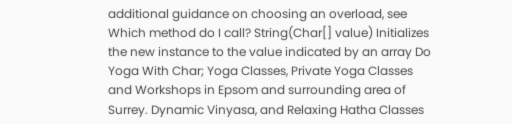additional guidance on choosing an overload, see Which method do I call? String(Char[] value) Initializes the new instance to the value indicated by an array Do Yoga With Char; Yoga Classes, Private Yoga Classes and Workshops in Epsom and surrounding area of Surrey. Dynamic Vinyasa, and Relaxing Hatha Classes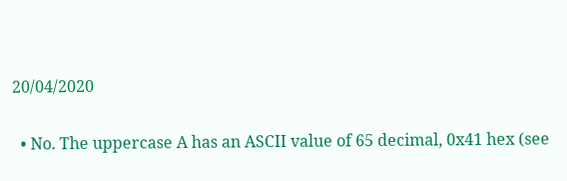20/04/2020

  • No. The uppercase A has an ASCII value of 65 decimal, 0x41 hex (see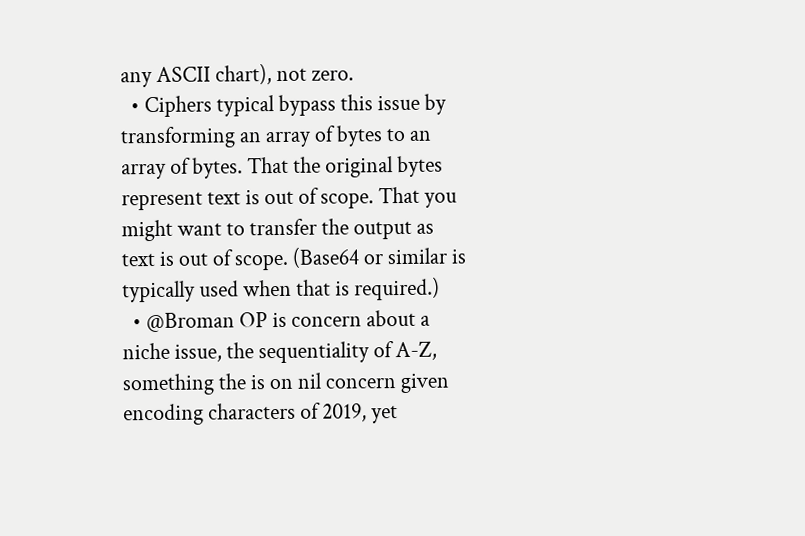any ASCII chart), not zero.
  • Ciphers typical bypass this issue by transforming an array of bytes to an array of bytes. That the original bytes represent text is out of scope. That you might want to transfer the output as text is out of scope. (Base64 or similar is typically used when that is required.)
  • @Broman OP is concern about a niche issue, the sequentiality of A-Z, something the is on nil concern given encoding characters of 2019, yet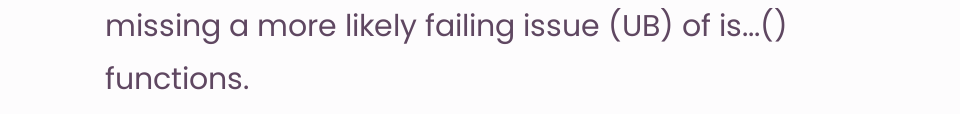missing a more likely failing issue (UB) of is...() functions.